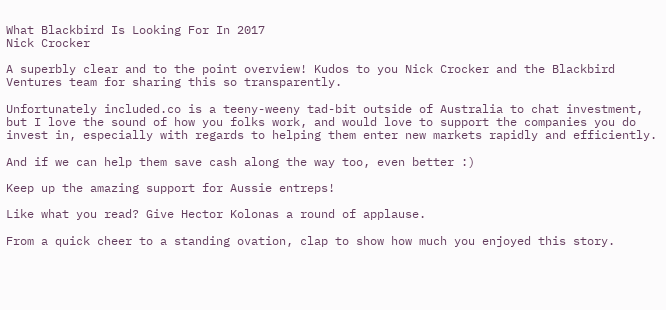What Blackbird Is Looking For In 2017
Nick Crocker

A superbly clear and to the point overview! Kudos to you Nick Crocker and the Blackbird Ventures team for sharing this so transparently.

Unfortunately included.co is a teeny-weeny tad-bit outside of Australia to chat investment, but I love the sound of how you folks work, and would love to support the companies you do invest in, especially with regards to helping them enter new markets rapidly and efficiently.

And if we can help them save cash along the way too, even better :)

Keep up the amazing support for Aussie entreps!

Like what you read? Give Hector Kolonas a round of applause.

From a quick cheer to a standing ovation, clap to show how much you enjoyed this story.